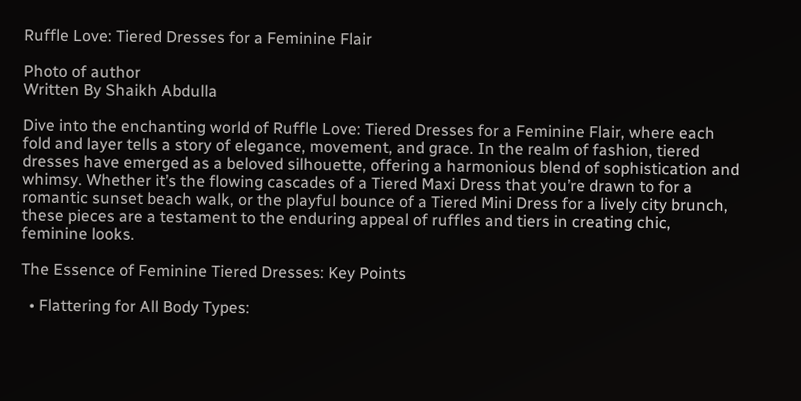Ruffle Love: Tiered Dresses for a Feminine Flair

Photo of author
Written By Shaikh Abdulla

Dive into the enchanting world of Ruffle Love: Tiered Dresses for a Feminine Flair, where each fold and layer tells a story of elegance, movement, and grace. In the realm of fashion, tiered dresses have emerged as a beloved silhouette, offering a harmonious blend of sophistication and whimsy. Whether it’s the flowing cascades of a Tiered Maxi Dress that you’re drawn to for a romantic sunset beach walk, or the playful bounce of a Tiered Mini Dress for a lively city brunch, these pieces are a testament to the enduring appeal of ruffles and tiers in creating chic, feminine looks.

The Essence of Feminine Tiered Dresses: Key Points

  • Flattering for All Body Types: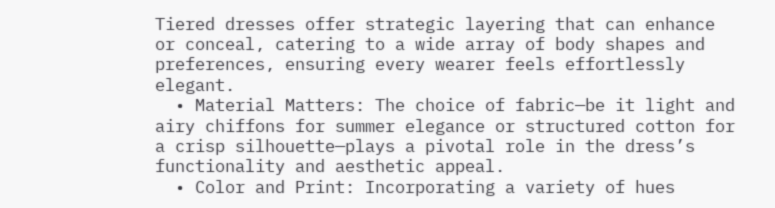Tiered dresses offer strategic layering that can enhance or conceal, catering to a wide array of body shapes and preferences, ensuring every wearer feels effortlessly elegant.
  • Material Matters: The choice of fabric—be it light and airy chiffons for summer elegance or structured cotton for a crisp silhouette—plays a pivotal role in the dress’s functionality and aesthetic appeal.
  • Color and Print: Incorporating a variety of hues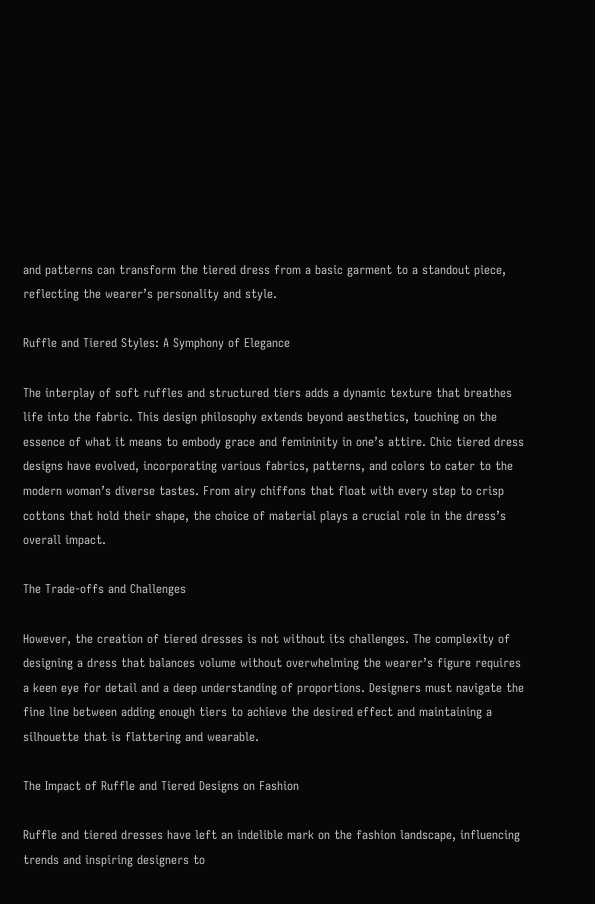and patterns can transform the tiered dress from a basic garment to a standout piece, reflecting the wearer’s personality and style.

Ruffle and Tiered Styles: A Symphony of Elegance

The interplay of soft ruffles and structured tiers adds a dynamic texture that breathes life into the fabric. This design philosophy extends beyond aesthetics, touching on the essence of what it means to embody grace and femininity in one’s attire. Chic tiered dress designs have evolved, incorporating various fabrics, patterns, and colors to cater to the modern woman’s diverse tastes. From airy chiffons that float with every step to crisp cottons that hold their shape, the choice of material plays a crucial role in the dress’s overall impact.

The Trade-offs and Challenges

However, the creation of tiered dresses is not without its challenges. The complexity of designing a dress that balances volume without overwhelming the wearer’s figure requires a keen eye for detail and a deep understanding of proportions. Designers must navigate the fine line between adding enough tiers to achieve the desired effect and maintaining a silhouette that is flattering and wearable.

The Impact of Ruffle and Tiered Designs on Fashion

Ruffle and tiered dresses have left an indelible mark on the fashion landscape, influencing trends and inspiring designers to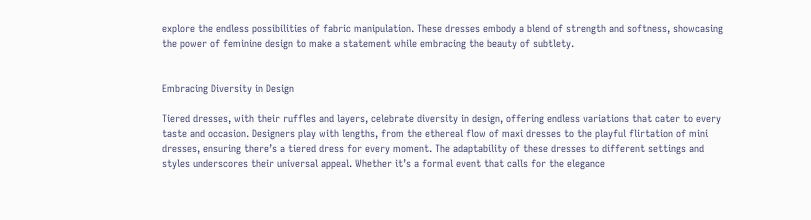explore the endless possibilities of fabric manipulation. These dresses embody a blend of strength and softness, showcasing the power of feminine design to make a statement while embracing the beauty of subtlety.


Embracing Diversity in Design

Tiered dresses, with their ruffles and layers, celebrate diversity in design, offering endless variations that cater to every taste and occasion. Designers play with lengths, from the ethereal flow of maxi dresses to the playful flirtation of mini dresses, ensuring there’s a tiered dress for every moment. The adaptability of these dresses to different settings and styles underscores their universal appeal. Whether it’s a formal event that calls for the elegance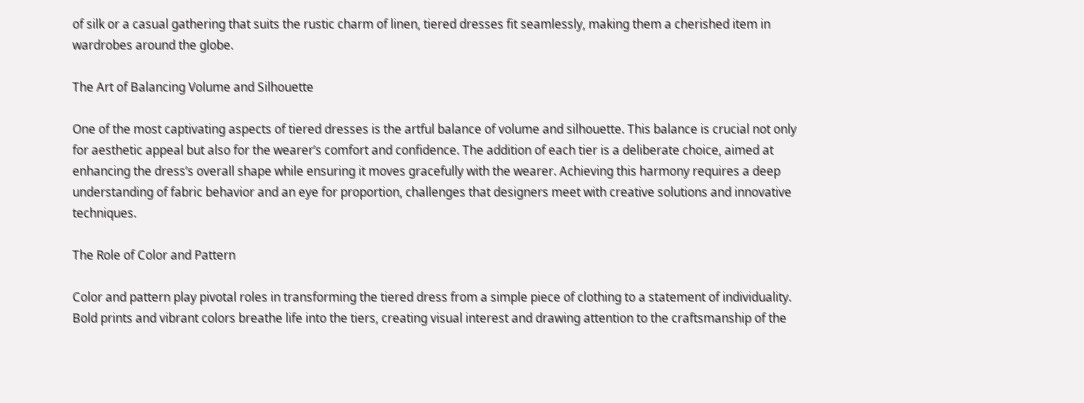of silk or a casual gathering that suits the rustic charm of linen, tiered dresses fit seamlessly, making them a cherished item in wardrobes around the globe.

The Art of Balancing Volume and Silhouette

One of the most captivating aspects of tiered dresses is the artful balance of volume and silhouette. This balance is crucial not only for aesthetic appeal but also for the wearer’s comfort and confidence. The addition of each tier is a deliberate choice, aimed at enhancing the dress’s overall shape while ensuring it moves gracefully with the wearer. Achieving this harmony requires a deep understanding of fabric behavior and an eye for proportion, challenges that designers meet with creative solutions and innovative techniques.

The Role of Color and Pattern

Color and pattern play pivotal roles in transforming the tiered dress from a simple piece of clothing to a statement of individuality. Bold prints and vibrant colors breathe life into the tiers, creating visual interest and drawing attention to the craftsmanship of the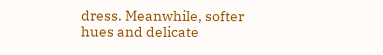dress. Meanwhile, softer hues and delicate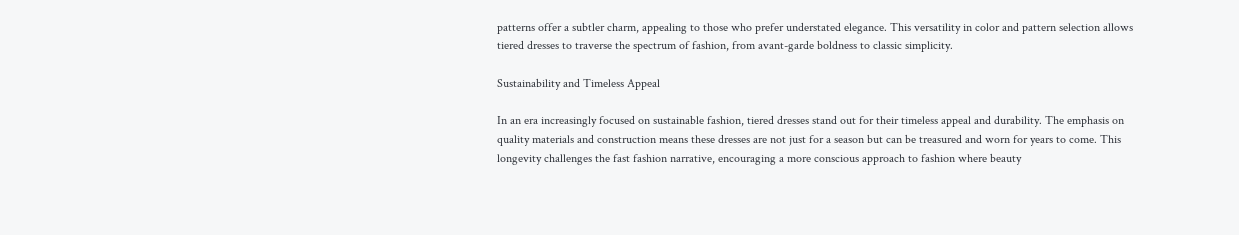patterns offer a subtler charm, appealing to those who prefer understated elegance. This versatility in color and pattern selection allows tiered dresses to traverse the spectrum of fashion, from avant-garde boldness to classic simplicity.

Sustainability and Timeless Appeal

In an era increasingly focused on sustainable fashion, tiered dresses stand out for their timeless appeal and durability. The emphasis on quality materials and construction means these dresses are not just for a season but can be treasured and worn for years to come. This longevity challenges the fast fashion narrative, encouraging a more conscious approach to fashion where beauty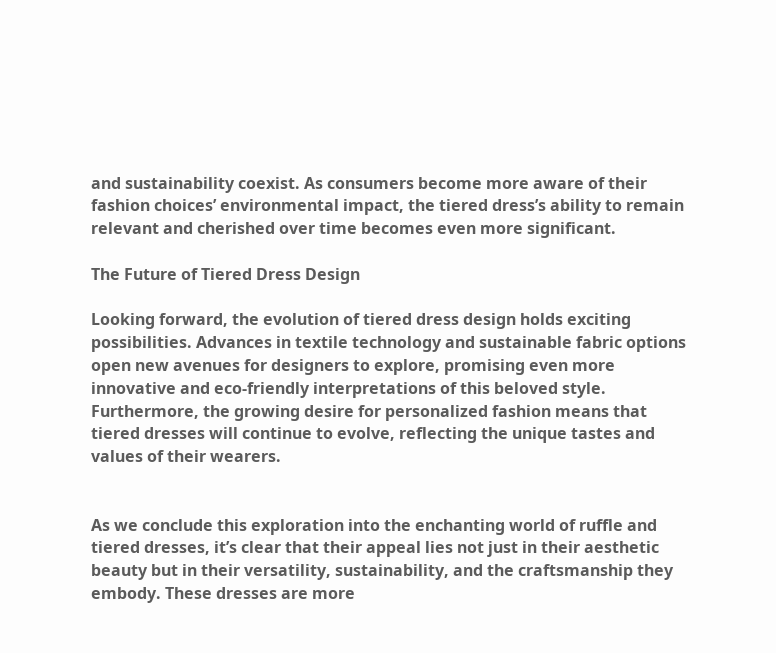and sustainability coexist. As consumers become more aware of their fashion choices’ environmental impact, the tiered dress’s ability to remain relevant and cherished over time becomes even more significant.

The Future of Tiered Dress Design

Looking forward, the evolution of tiered dress design holds exciting possibilities. Advances in textile technology and sustainable fabric options open new avenues for designers to explore, promising even more innovative and eco-friendly interpretations of this beloved style. Furthermore, the growing desire for personalized fashion means that tiered dresses will continue to evolve, reflecting the unique tastes and values of their wearers.


As we conclude this exploration into the enchanting world of ruffle and tiered dresses, it’s clear that their appeal lies not just in their aesthetic beauty but in their versatility, sustainability, and the craftsmanship they embody. These dresses are more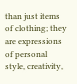than just items of clothing; they are expressions of personal style, creativity,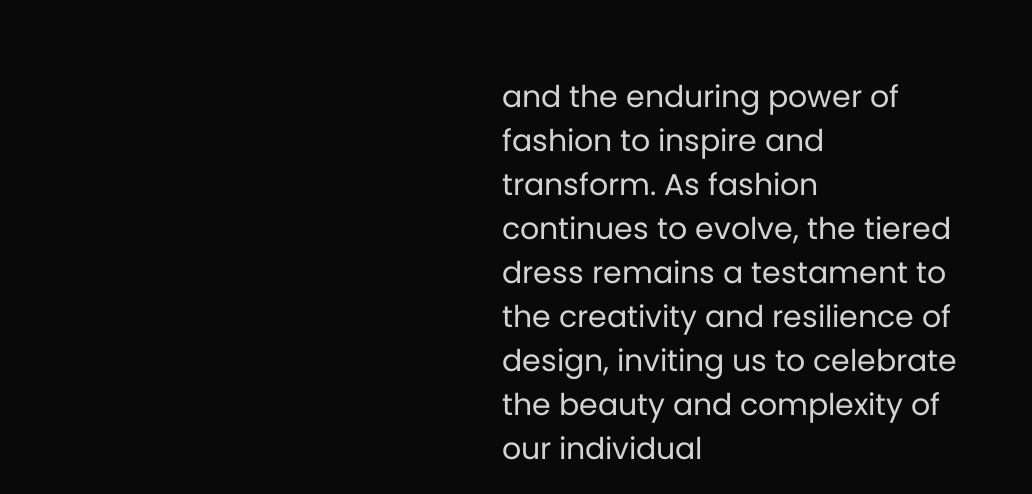and the enduring power of fashion to inspire and transform. As fashion continues to evolve, the tiered dress remains a testament to the creativity and resilience of design, inviting us to celebrate the beauty and complexity of our individual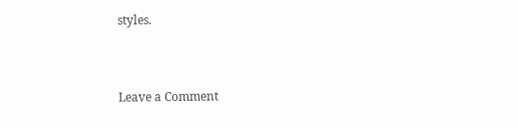styles.


Leave a Comment